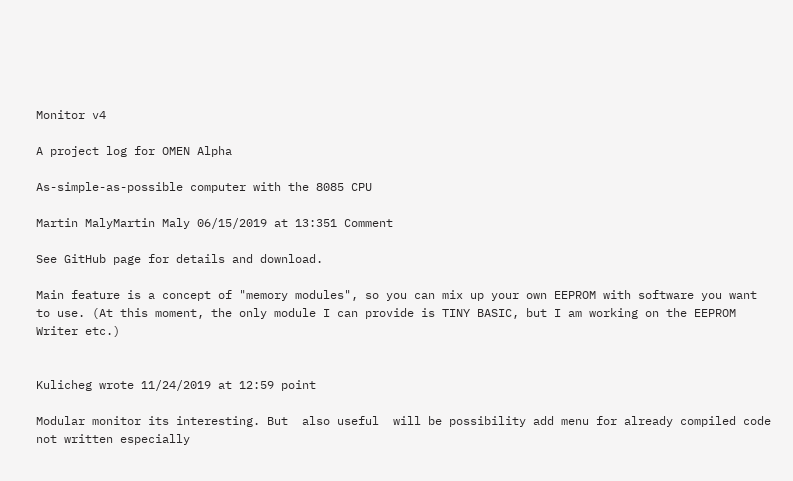Monitor v4

A project log for OMEN Alpha

As-simple-as-possible computer with the 8085 CPU

Martin MalyMartin Maly 06/15/2019 at 13:351 Comment

See GitHub page for details and download.

Main feature is a concept of "memory modules", so you can mix up your own EEPROM with software you want to use. (At this moment, the only module I can provide is TINY BASIC, but I am working on the EEPROM Writer etc.)


Kulicheg wrote 11/24/2019 at 12:59 point

Modular monitor its interesting. But  also useful  will be possibility add menu for already compiled code not written especially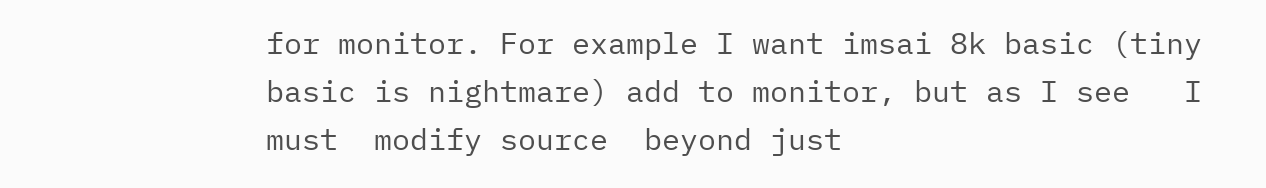for monitor. For example I want imsai 8k basic (tiny basic is nightmare) add to monitor, but as I see   I must  modify source  beyond just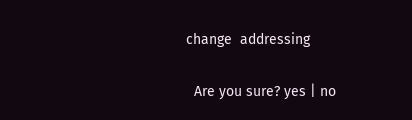change  addressing

  Are you sure? yes | no